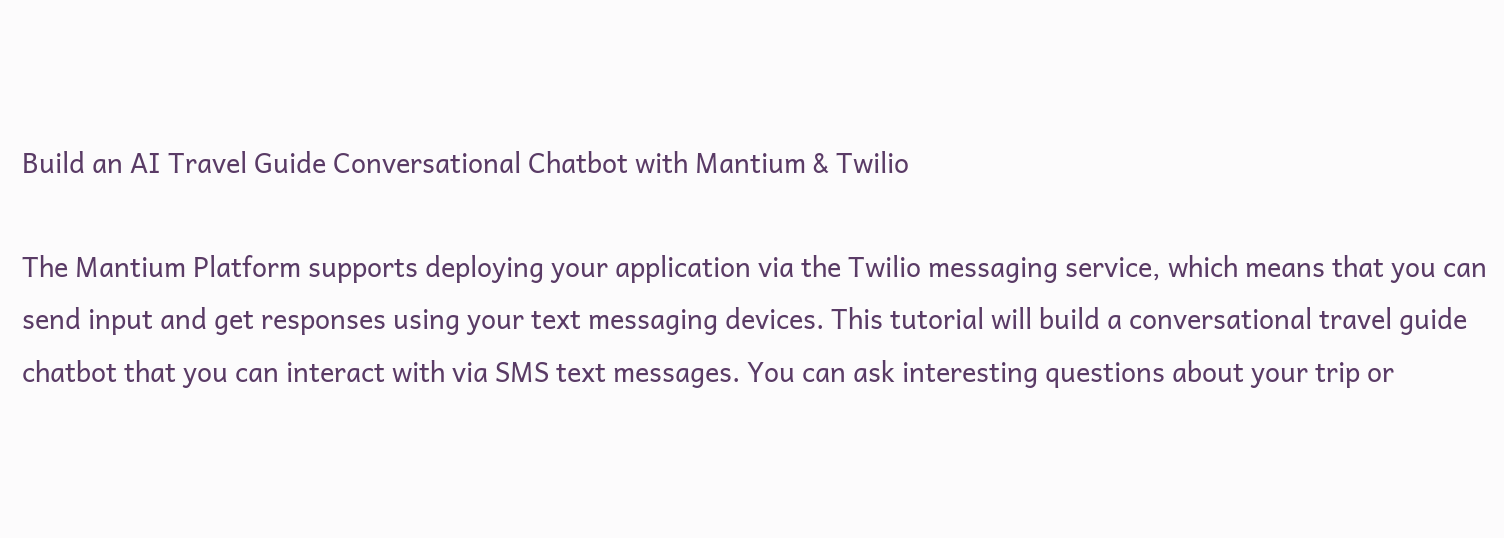Build an AI Travel Guide Conversational Chatbot with Mantium & Twilio

The Mantium Platform supports deploying your application via the Twilio messaging service, which means that you can send input and get responses using your text messaging devices. This tutorial will build a conversational travel guide chatbot that you can interact with via SMS text messages. You can ask interesting questions about your trip or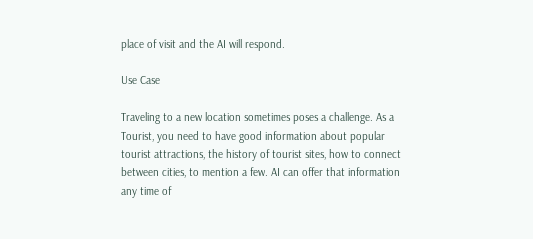place of visit and the AI will respond.

Use Case

Traveling to a new location sometimes poses a challenge. As a Tourist, you need to have good information about popular tourist attractions, the history of tourist sites, how to connect between cities, to mention a few. AI can offer that information any time of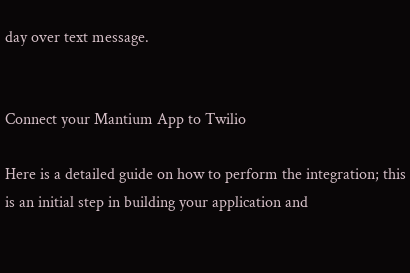day over text message.


Connect your Mantium App to Twilio

Here is a detailed guide on how to perform the integration; this is an initial step in building your application and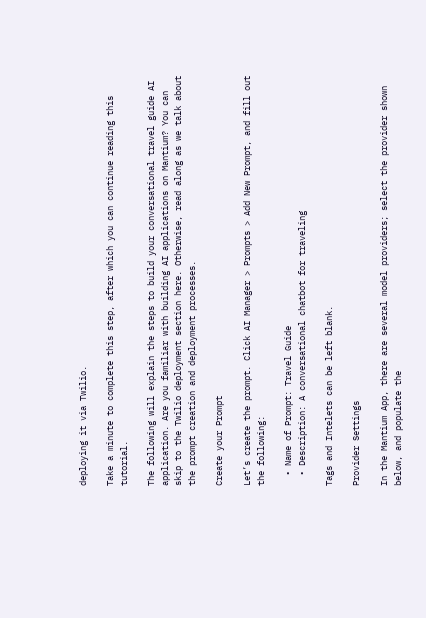deploying it via Twilio.

Take a minute to complete this step, after which you can continue reading this tutorial.

The following will explain the steps to build your conversational travel guide AI application. Are you familiar with building AI applications on Mantium? You can skip to the Twilio deployment section here. Otherwise, read along as we talk about the prompt creation and deployment processes.

Create your Prompt

Let’s create the prompt. Click AI Manager > Prompts > Add New Prompt, and fill out the following:

  • Name of Prompt: Travel Guide
  • Description: A conversational chatbot for traveling

Tags and Intelets can be left blank.

Provider Settings

In the Mantium App, there are several model providers; select the provider shown below, and populate the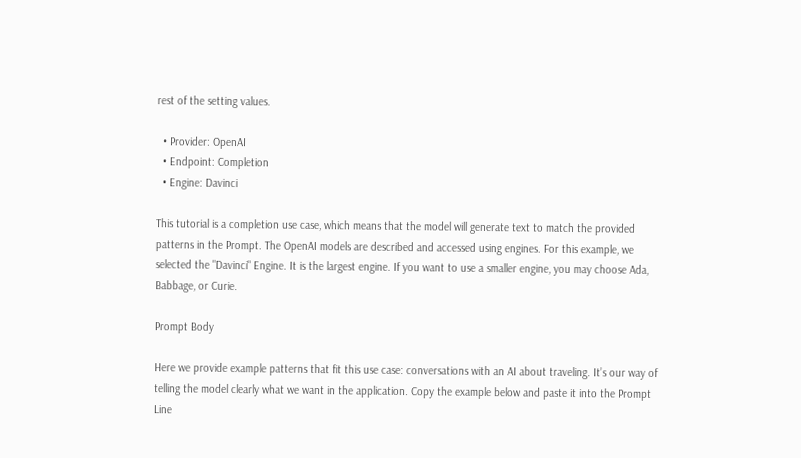rest of the setting values.

  • Provider: OpenAI
  • Endpoint: Completion
  • Engine: Davinci

This tutorial is a completion use case, which means that the model will generate text to match the provided patterns in the Prompt. The OpenAI models are described and accessed using engines. For this example, we selected the "Davinci" Engine. It is the largest engine. If you want to use a smaller engine, you may choose Ada, Babbage, or Curie.

Prompt Body

Here we provide example patterns that fit this use case: conversations with an AI about traveling. It’s our way of telling the model clearly what we want in the application. Copy the example below and paste it into the Prompt Line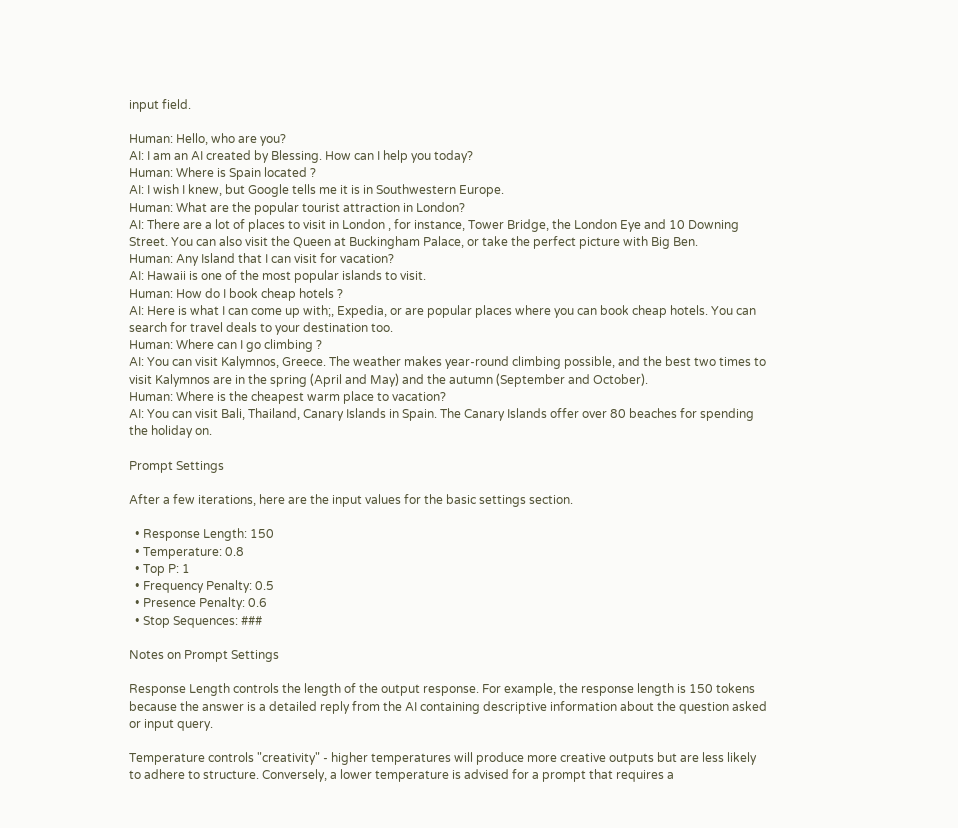input field.

Human: Hello, who are you?
AI: I am an AI created by Blessing. How can I help you today?
Human: Where is Spain located ?
AI: I wish I knew, but Google tells me it is in Southwestern Europe.
Human: What are the popular tourist attraction in London?
AI: There are a lot of places to visit in London , for instance, Tower Bridge, the London Eye and 10 Downing Street. You can also visit the Queen at Buckingham Palace, or take the perfect picture with Big Ben.
Human: Any Island that I can visit for vacation?
AI: Hawaii is one of the most popular islands to visit.
Human: How do I book cheap hotels ?
AI: Here is what I can come up with;, Expedia, or are popular places where you can book cheap hotels. You can search for travel deals to your destination too.
Human: Where can I go climbing ?
AI: You can visit Kalymnos, Greece. The weather makes year-round climbing possible, and the best two times to visit Kalymnos are in the spring (April and May) and the autumn (September and October).
Human: Where is the cheapest warm place to vacation?
AI: You can visit Bali, Thailand, Canary Islands in Spain. The Canary Islands offer over 80 beaches for spending the holiday on.

Prompt Settings

After a few iterations, here are the input values for the basic settings section.

  • Response Length: 150
  • Temperature: 0.8
  • Top P: 1
  • Frequency Penalty: 0.5
  • Presence Penalty: 0.6
  • Stop Sequences: ###

Notes on Prompt Settings

Response Length controls the length of the output response. For example, the response length is 150 tokens because the answer is a detailed reply from the AI containing descriptive information about the question asked or input query.

Temperature controls "creativity" - higher temperatures will produce more creative outputs but are less likely to adhere to structure. Conversely, a lower temperature is advised for a prompt that requires a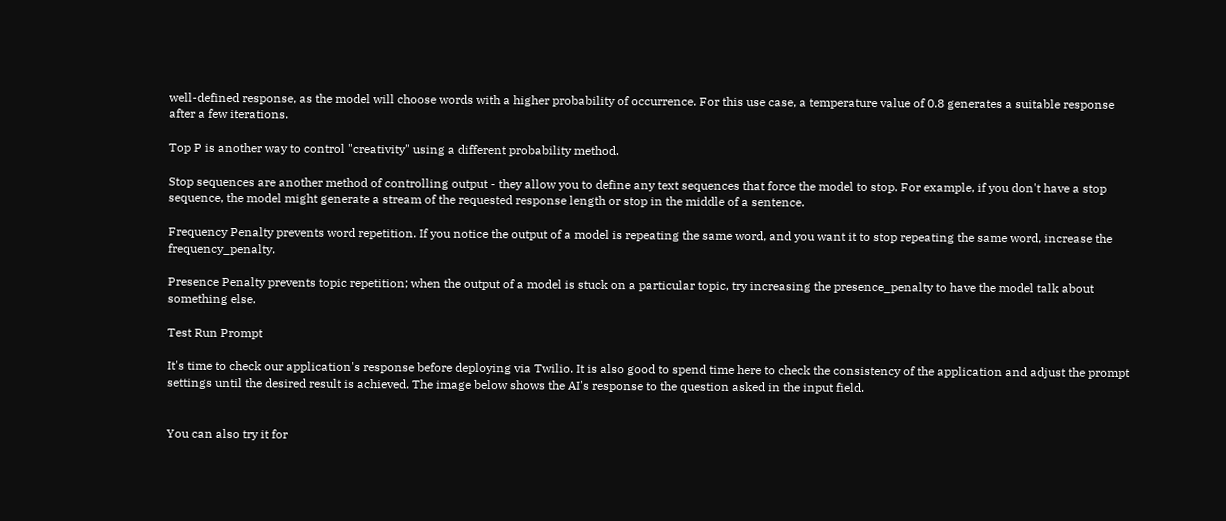well-defined response, as the model will choose words with a higher probability of occurrence. For this use case, a temperature value of 0.8 generates a suitable response after a few iterations.

Top P is another way to control "creativity" using a different probability method.

Stop sequences are another method of controlling output - they allow you to define any text sequences that force the model to stop. For example, if you don't have a stop sequence, the model might generate a stream of the requested response length or stop in the middle of a sentence.

Frequency Penalty prevents word repetition. If you notice the output of a model is repeating the same word, and you want it to stop repeating the same word, increase the frequency_penalty.

Presence Penalty prevents topic repetition; when the output of a model is stuck on a particular topic, try increasing the presence_penalty to have the model talk about something else.

Test Run Prompt

It's time to check our application's response before deploying via Twilio. It is also good to spend time here to check the consistency of the application and adjust the prompt settings until the desired result is achieved. The image below shows the AI's response to the question asked in the input field.


You can also try it for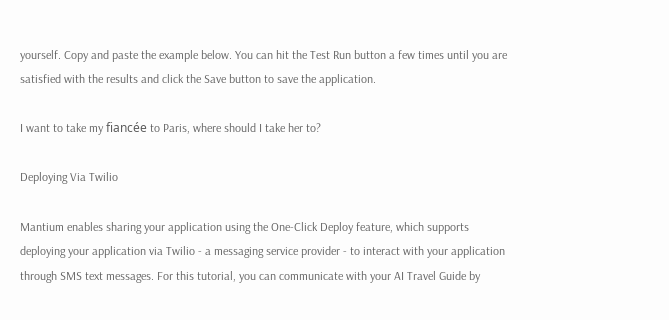yourself. Copy and paste the example below. You can hit the Test Run button a few times until you are satisfied with the results and click the Save button to save the application.

I want to take my fiancée to Paris, where should I take her to?

Deploying Via Twilio

Mantium enables sharing your application using the One-Click Deploy feature, which supports deploying your application via Twilio - a messaging service provider - to interact with your application through SMS text messages. For this tutorial, you can communicate with your AI Travel Guide by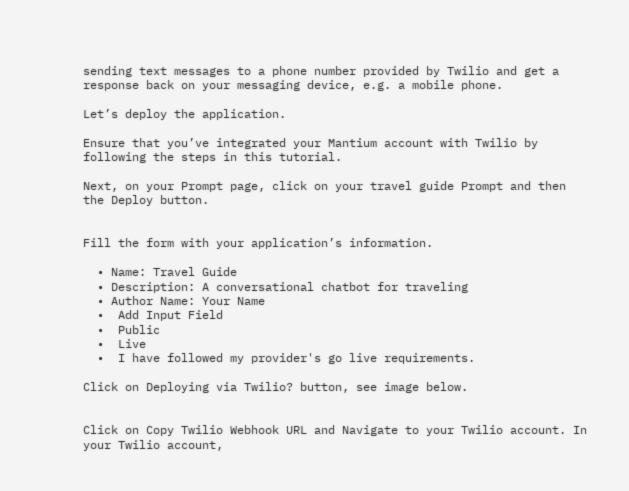sending text messages to a phone number provided by Twilio and get a response back on your messaging device, e.g. a mobile phone.

Let’s deploy the application.

Ensure that you’ve integrated your Mantium account with Twilio by following the steps in this tutorial.

Next, on your Prompt page, click on your travel guide Prompt and then the Deploy button.


Fill the form with your application’s information.

  • Name: Travel Guide
  • Description: A conversational chatbot for traveling
  • Author Name: Your Name
  •  Add Input Field
  •  Public
  •  Live
  •  I have followed my provider's go live requirements.

Click on Deploying via Twilio? button, see image below.


Click on Copy Twilio Webhook URL and Navigate to your Twilio account. In your Twilio account,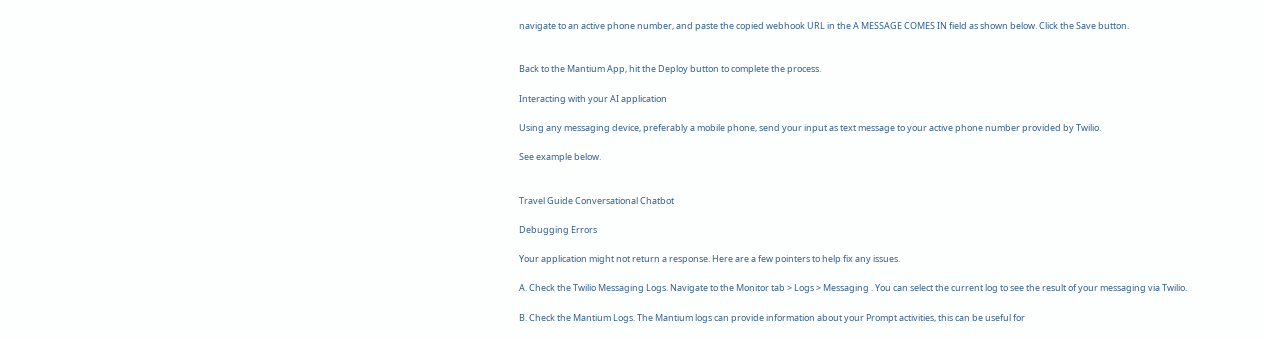navigate to an active phone number, and paste the copied webhook URL in the A MESSAGE COMES IN field as shown below. Click the Save button.


Back to the Mantium App, hit the Deploy button to complete the process.

Interacting with your AI application

Using any messaging device, preferably a mobile phone, send your input as text message to your active phone number provided by Twilio.

See example below.


Travel Guide Conversational Chatbot

Debugging Errors

Your application might not return a response. Here are a few pointers to help fix any issues.

A. Check the Twilio Messaging Logs. Navigate to the Monitor tab > Logs > Messaging . You can select the current log to see the result of your messaging via Twilio.

B. Check the Mantium Logs. The Mantium logs can provide information about your Prompt activities, this can be useful for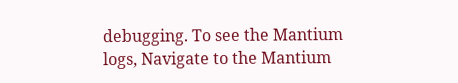debugging. To see the Mantium logs, Navigate to the Mantium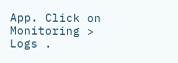App. Click on Monitoring > Logs .